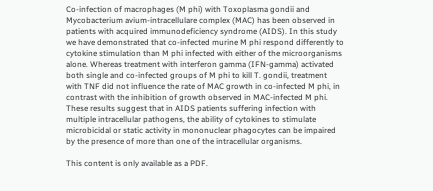Co-infection of macrophages (M phi) with Toxoplasma gondii and Mycobacterium avium-intracellulare complex (MAC) has been observed in patients with acquired immunodeficiency syndrome (AIDS). In this study we have demonstrated that co-infected murine M phi respond differently to cytokine stimulation than M phi infected with either of the microorganisms alone. Whereas treatment with interferon gamma (IFN-gamma) activated both single and co-infected groups of M phi to kill T. gondii, treatment with TNF did not influence the rate of MAC growth in co-infected M phi, in contrast with the inhibition of growth observed in MAC-infected M phi. These results suggest that in AIDS patients suffering infection with multiple intracellular pathogens, the ability of cytokines to stimulate microbicidal or static activity in mononuclear phagocytes can be impaired by the presence of more than one of the intracellular organisms.

This content is only available as a PDF.